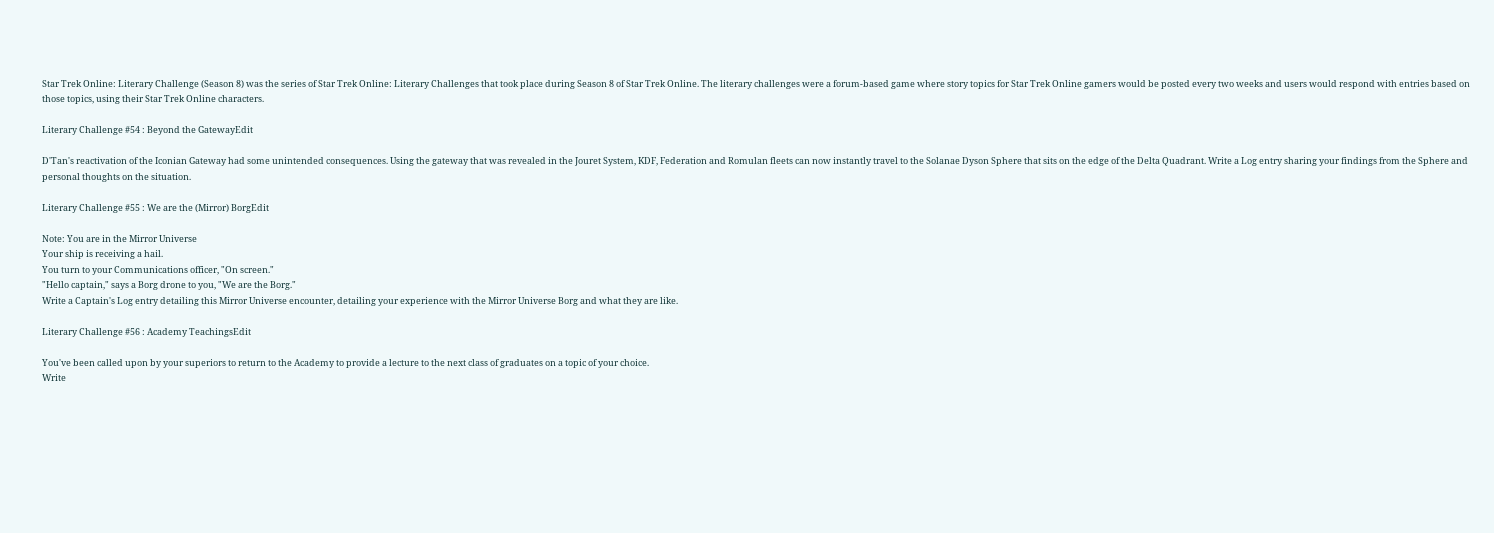Star Trek Online: Literary Challenge (Season 8) was the series of Star Trek Online: Literary Challenges that took place during Season 8 of Star Trek Online. The literary challenges were a forum-based game where story topics for Star Trek Online gamers would be posted every two weeks and users would respond with entries based on those topics, using their Star Trek Online characters.

Literary Challenge #54 : Beyond the GatewayEdit

D'Tan's reactivation of the Iconian Gateway had some unintended consequences. Using the gateway that was revealed in the Jouret System, KDF, Federation and Romulan fleets can now instantly travel to the Solanae Dyson Sphere that sits on the edge of the Delta Quadrant. Write a Log entry sharing your findings from the Sphere and personal thoughts on the situation.

Literary Challenge #55 : We are the (Mirror) BorgEdit

Note: You are in the Mirror Universe
Your ship is receiving a hail.
You turn to your Communications officer, "On screen."
"Hello captain," says a Borg drone to you, "We are the Borg."
Write a Captain's Log entry detailing this Mirror Universe encounter, detailing your experience with the Mirror Universe Borg and what they are like.

Literary Challenge #56 : Academy TeachingsEdit

You've been called upon by your superiors to return to the Academy to provide a lecture to the next class of graduates on a topic of your choice.
Write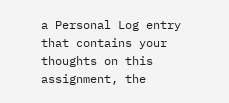a Personal Log entry that contains your thoughts on this assignment, the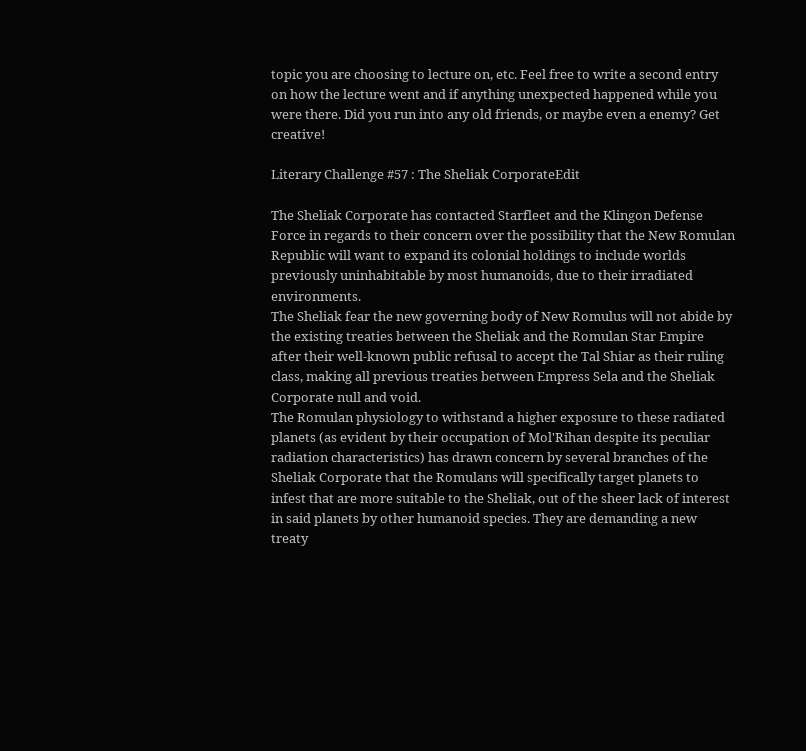topic you are choosing to lecture on, etc. Feel free to write a second entry on how the lecture went and if anything unexpected happened while you were there. Did you run into any old friends, or maybe even a enemy? Get creative!

Literary Challenge #57 : The Sheliak CorporateEdit

The Sheliak Corporate has contacted Starfleet and the Klingon Defense Force in regards to their concern over the possibility that the New Romulan Republic will want to expand its colonial holdings to include worlds previously uninhabitable by most humanoids, due to their irradiated environments.
The Sheliak fear the new governing body of New Romulus will not abide by the existing treaties between the Sheliak and the Romulan Star Empire after their well-known public refusal to accept the Tal Shiar as their ruling class, making all previous treaties between Empress Sela and the Sheliak Corporate null and void.
The Romulan physiology to withstand a higher exposure to these radiated planets (as evident by their occupation of Mol'Rihan despite its peculiar radiation characteristics) has drawn concern by several branches of the Sheliak Corporate that the Romulans will specifically target planets to infest that are more suitable to the Sheliak, out of the sheer lack of interest in said planets by other humanoid species. They are demanding a new treaty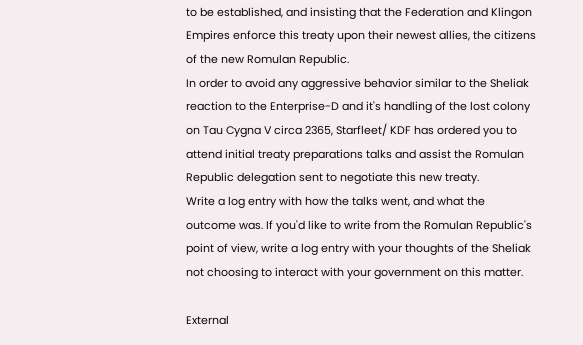to be established, and insisting that the Federation and Klingon Empires enforce this treaty upon their newest allies, the citizens of the new Romulan Republic.
In order to avoid any aggressive behavior similar to the Sheliak reaction to the Enterprise-D and it's handling of the lost colony on Tau Cygna V circa 2365, Starfleet/ KDF has ordered you to attend initial treaty preparations talks and assist the Romulan Republic delegation sent to negotiate this new treaty.
Write a log entry with how the talks went, and what the outcome was. If you'd like to write from the Romulan Republic's point of view, write a log entry with your thoughts of the Sheliak not choosing to interact with your government on this matter.

External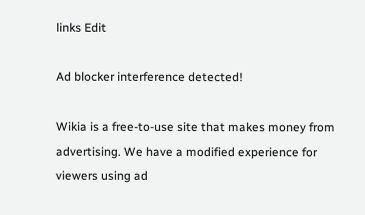links Edit

Ad blocker interference detected!

Wikia is a free-to-use site that makes money from advertising. We have a modified experience for viewers using ad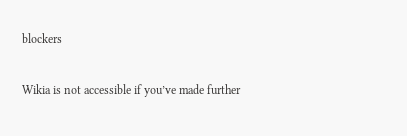blockers

Wikia is not accessible if you’ve made further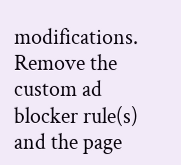modifications. Remove the custom ad blocker rule(s) and the page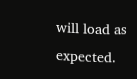will load as expected.